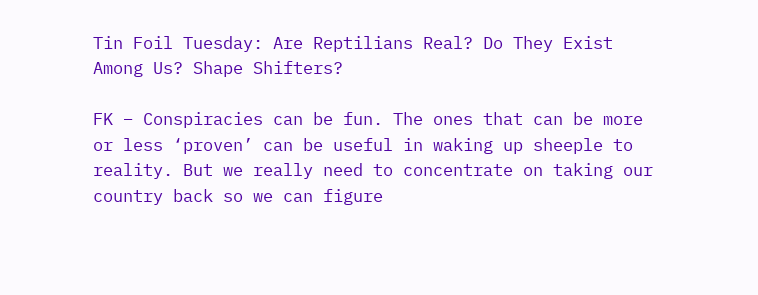Tin Foil Tuesday: Are Reptilians Real? Do They Exist Among Us? Shape Shifters?

FK – Conspiracies can be fun. The ones that can be more or less ‘proven’ can be useful in waking up sheeple to reality. But we really need to concentrate on taking our country back so we can figure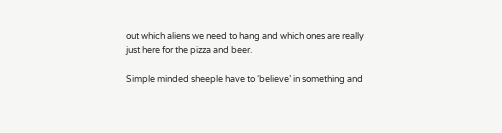out which aliens we need to hang and which ones are really just here for the pizza and beer.

Simple minded sheeple have to ‘believe’ in something and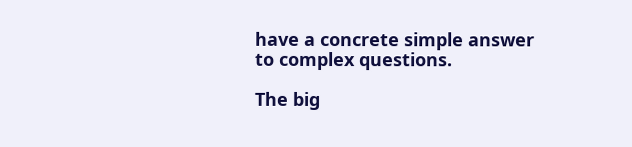have a concrete simple answer to complex questions.

The big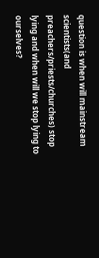question is when will mainstream scientists(and preachers/priests/churches) stop lying and when will we stop lying to ourselves?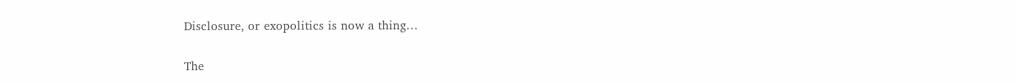Disclosure, or exopolitics is now a thing…

The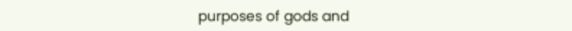purposes of gods and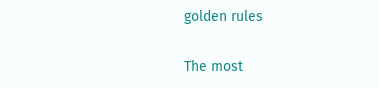golden rules

The most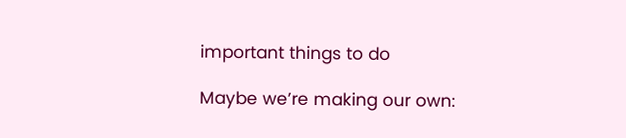important things to do

Maybe we’re making our own: